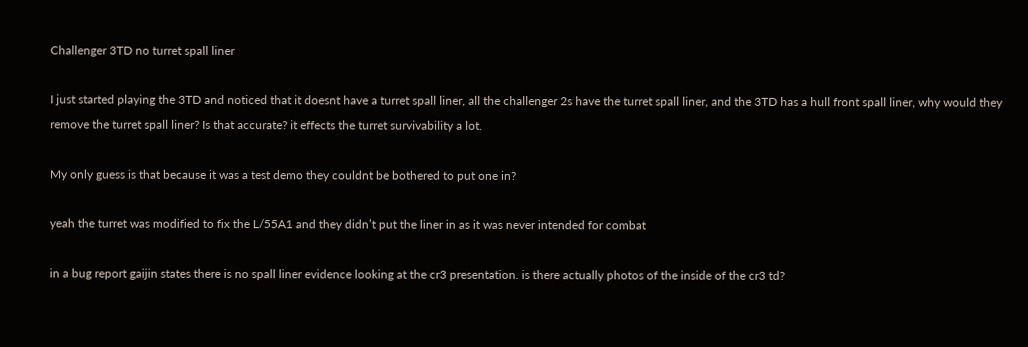Challenger 3TD no turret spall liner

I just started playing the 3TD and noticed that it doesnt have a turret spall liner, all the challenger 2s have the turret spall liner, and the 3TD has a hull front spall liner, why would they remove the turret spall liner? Is that accurate? it effects the turret survivability a lot.

My only guess is that because it was a test demo they couldnt be bothered to put one in?

yeah the turret was modified to fix the L/55A1 and they didn’t put the liner in as it was never intended for combat

in a bug report gaijin states there is no spall liner evidence looking at the cr3 presentation. is there actually photos of the inside of the cr3 td?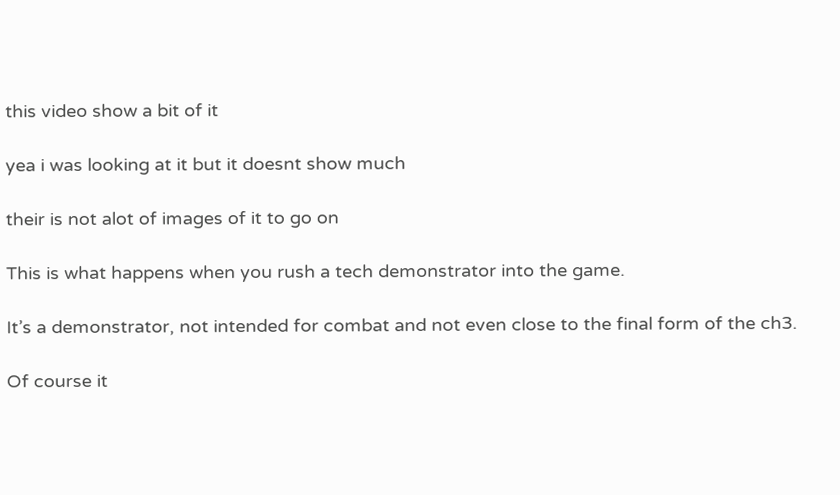this video show a bit of it

yea i was looking at it but it doesnt show much

their is not alot of images of it to go on

This is what happens when you rush a tech demonstrator into the game.

It’s a demonstrator, not intended for combat and not even close to the final form of the ch3.

Of course it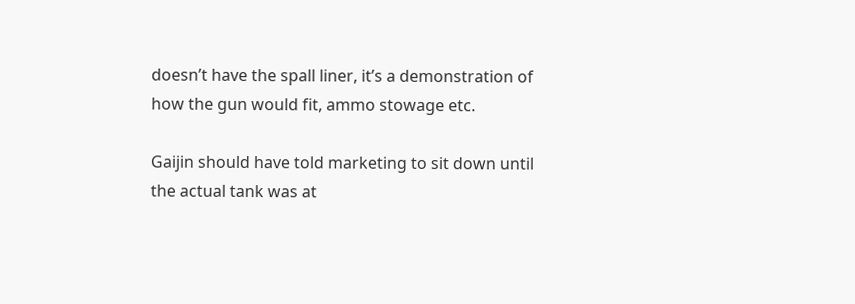doesn’t have the spall liner, it’s a demonstration of how the gun would fit, ammo stowage etc.

Gaijin should have told marketing to sit down until the actual tank was at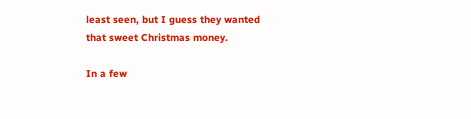least seen, but I guess they wanted that sweet Christmas money.

In a few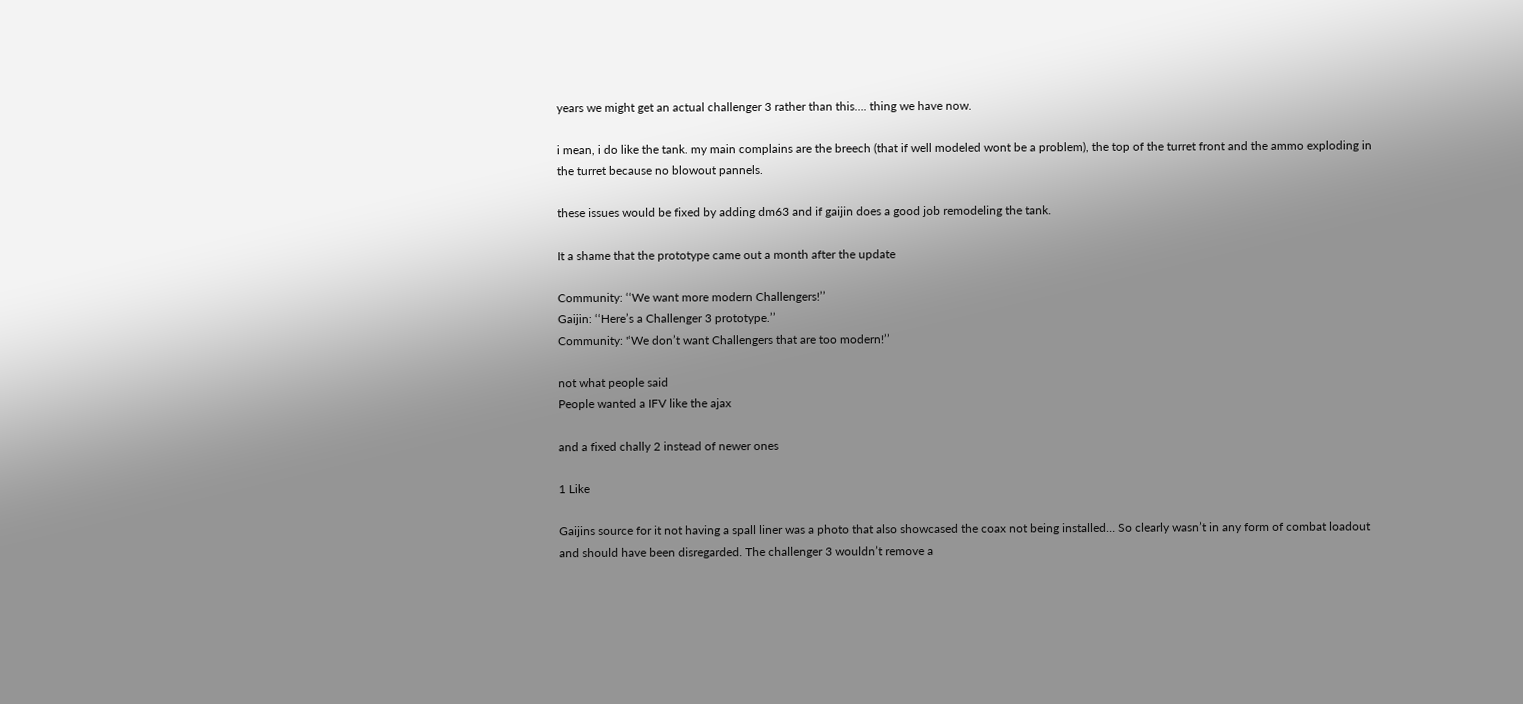years we might get an actual challenger 3 rather than this…. thing we have now.

i mean, i do like the tank. my main complains are the breech (that if well modeled wont be a problem), the top of the turret front and the ammo exploding in the turret because no blowout pannels.

these issues would be fixed by adding dm63 and if gaijin does a good job remodeling the tank.

It a shame that the prototype came out a month after the update

Community: ‘‘We want more modern Challengers!’’
Gaijin: ‘‘Here’s a Challenger 3 prototype.’’
Community: '‘We don’t want Challengers that are too modern!’’

not what people said
People wanted a IFV like the ajax

and a fixed chally 2 instead of newer ones

1 Like

Gaijins source for it not having a spall liner was a photo that also showcased the coax not being installed… So clearly wasn’t in any form of combat loadout and should have been disregarded. The challenger 3 wouldn’t remove a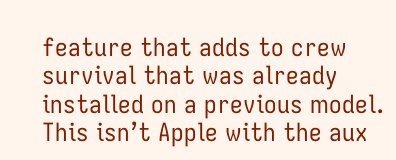feature that adds to crew survival that was already installed on a previous model. This isn’t Apple with the aux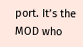port. It’s the MOD who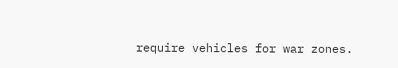require vehicles for war zones.